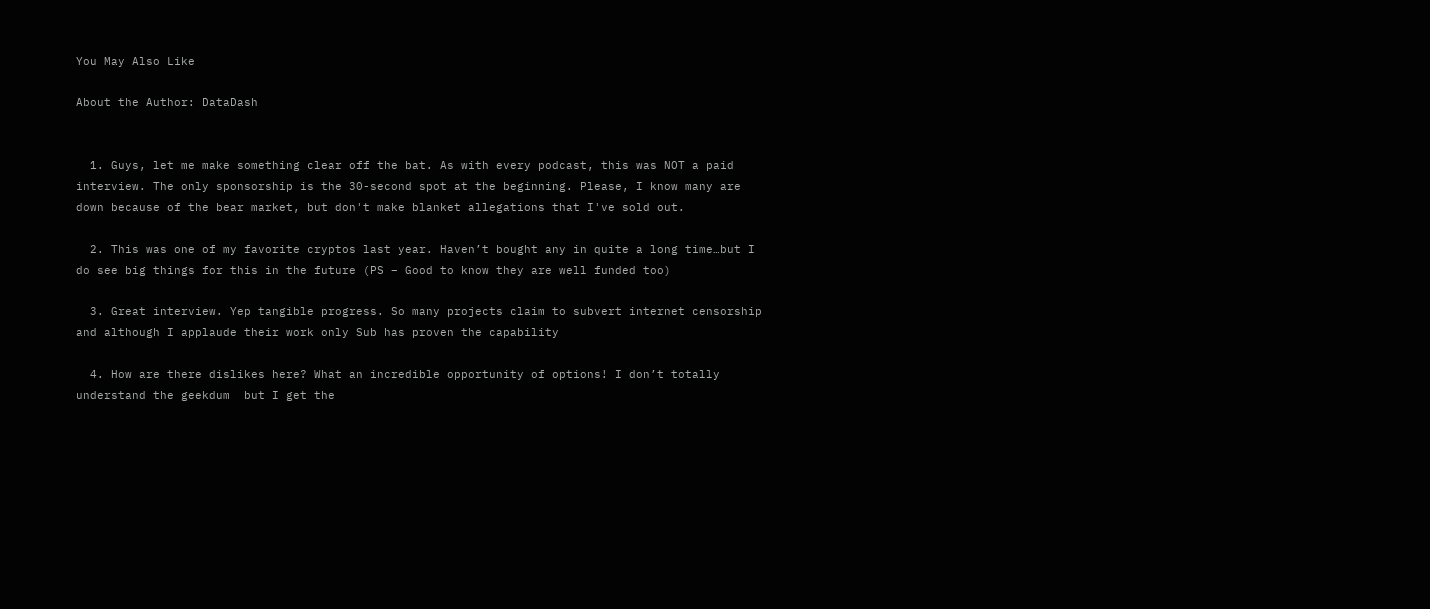You May Also Like

About the Author: DataDash


  1. Guys, let me make something clear off the bat. As with every podcast, this was NOT a paid interview. The only sponsorship is the 30-second spot at the beginning. Please, I know many are down because of the bear market, but don't make blanket allegations that I've sold out.

  2. This was one of my favorite cryptos last year. Haven’t bought any in quite a long time…but I do see big things for this in the future (PS – Good to know they are well funded too)

  3. Great interview. Yep tangible progress. So many projects claim to subvert internet censorship and although I applaude their work only Sub has proven the capability

  4. How are there dislikes here? What an incredible opportunity of options! I don’t totally understand the geekdum  but I get the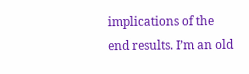implications of the end results. I’m an old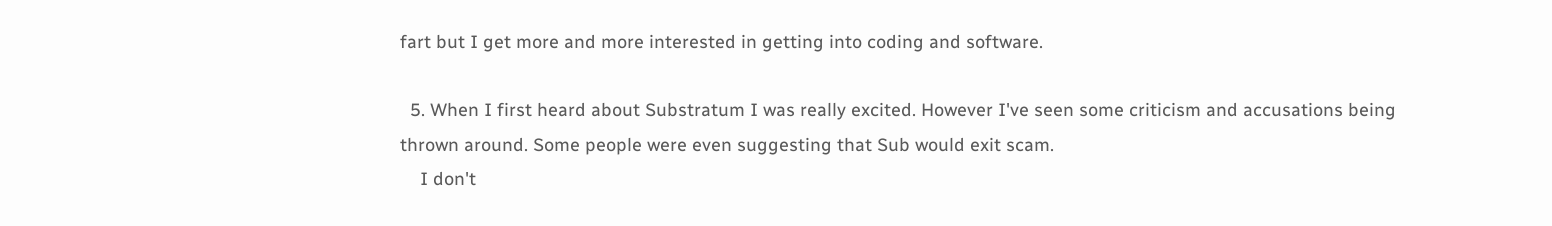fart but I get more and more interested in getting into coding and software.

  5. When I first heard about Substratum I was really excited. However I've seen some criticism and accusations being thrown around. Some people were even suggesting that Sub would exit scam.
    I don't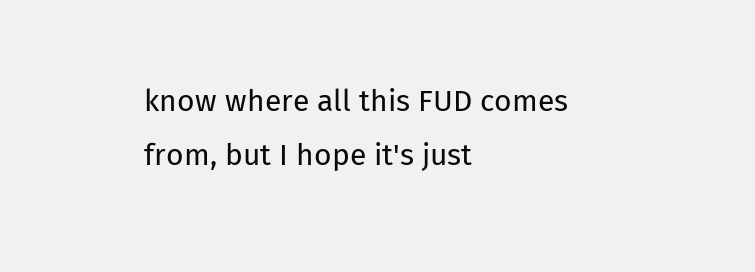know where all this FUD comes from, but I hope it's just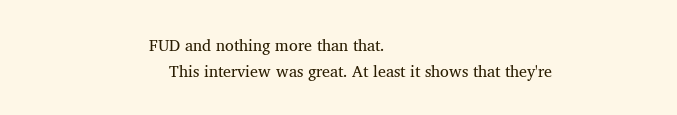FUD and nothing more than that.
    This interview was great. At least it shows that they're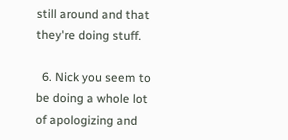still around and that they're doing stuff.

  6. Nick you seem to be doing a whole lot of apologizing and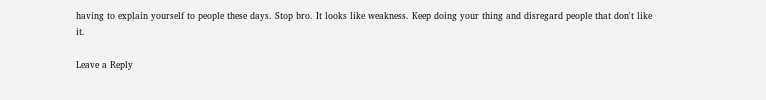having to explain yourself to people these days. Stop bro. It looks like weakness. Keep doing your thing and disregard people that don't like it.

Leave a Reply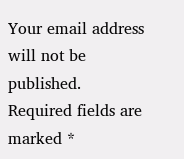Your email address will not be published. Required fields are marked *